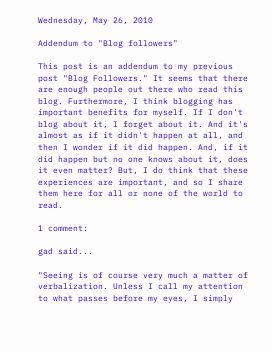Wednesday, May 26, 2010

Addendum to "Blog followers"

This post is an addendum to my previous post "Blog Followers." It seems that there are enough people out there who read this blog. Furthermore, I think blogging has important benefits for myself. If I don't blog about it, I forget about it. And it's almost as if it didn't happen at all, and then I wonder if it did happen. And, if it did happen but no one knows about it, does it even matter? But, I do think that these experiences are important, and so I share them here for all or none of the world to read.

1 comment:

gad said...

"Seeing is of course very much a matter of verbalization. Unless I call my attention to what passes before my eyes, I simply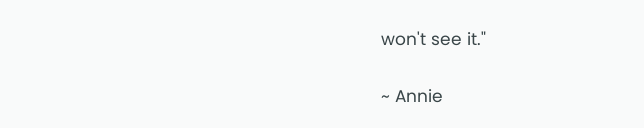won't see it."

~ Annie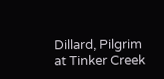Dillard, Pilgrim at Tinker Creek